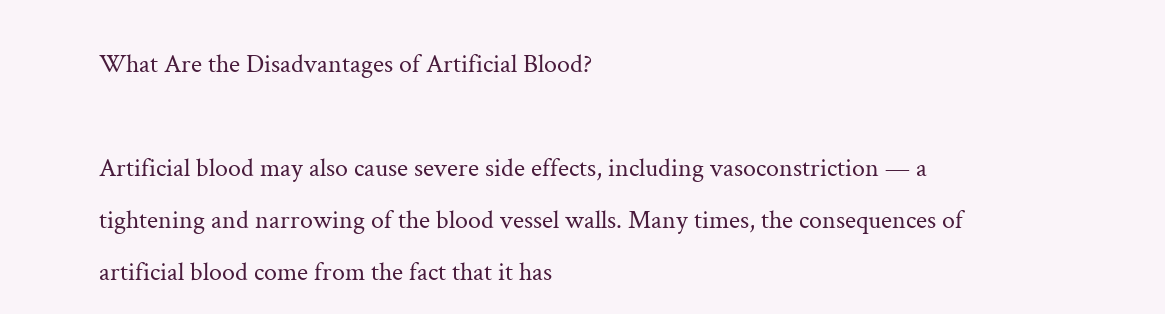What Are the Disadvantages of Artificial Blood?

Artificial blood may also cause severe side effects, including vasoconstriction — a tightening and narrowing of the blood vessel walls. Many times, the consequences of artificial blood come from the fact that it has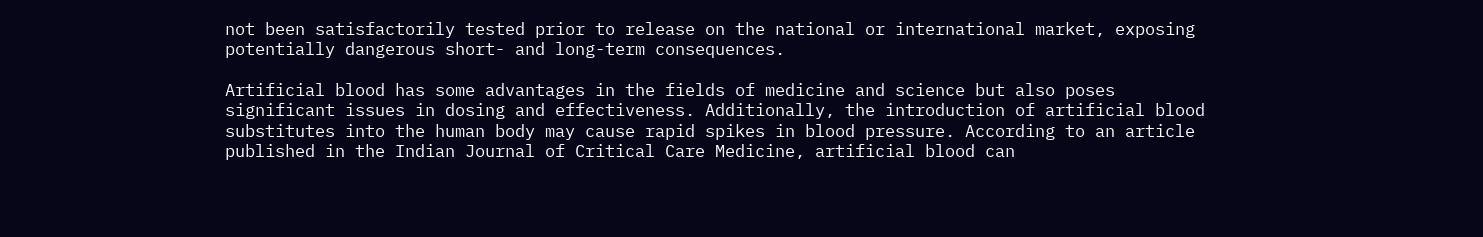not been satisfactorily tested prior to release on the national or international market, exposing potentially dangerous short- and long-term consequences.

Artificial blood has some advantages in the fields of medicine and science but also poses significant issues in dosing and effectiveness. Additionally, the introduction of artificial blood substitutes into the human body may cause rapid spikes in blood pressure. According to an article published in the Indian Journal of Critical Care Medicine, artificial blood can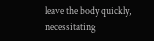leave the body quickly, necessitating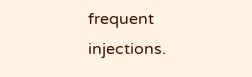frequent injections.